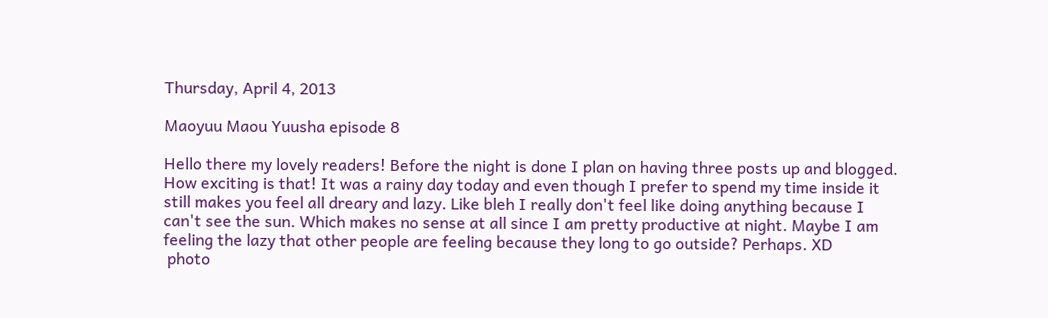Thursday, April 4, 2013

Maoyuu Maou Yuusha episode 8

Hello there my lovely readers! Before the night is done I plan on having three posts up and blogged. How exciting is that! It was a rainy day today and even though I prefer to spend my time inside it still makes you feel all dreary and lazy. Like bleh I really don't feel like doing anything because I can't see the sun. Which makes no sense at all since I am pretty productive at night. Maybe I am feeling the lazy that other people are feeling because they long to go outside? Perhaps. XD
 photo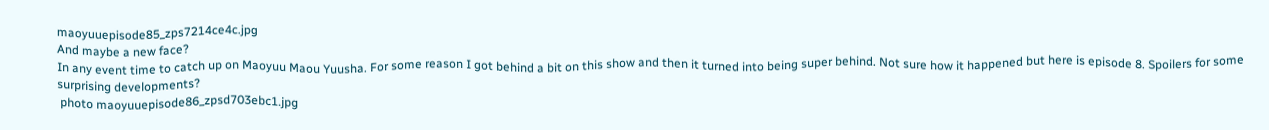maoyuuepisode85_zps7214ce4c.jpg
And maybe a new face?
In any event time to catch up on Maoyuu Maou Yuusha. For some reason I got behind a bit on this show and then it turned into being super behind. Not sure how it happened but here is episode 8. Spoilers for some surprising developments?
 photo maoyuuepisode86_zpsd703ebc1.jpg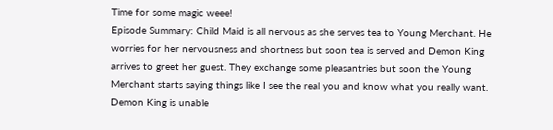Time for some magic weee!
Episode Summary: Child Maid is all nervous as she serves tea to Young Merchant. He worries for her nervousness and shortness but soon tea is served and Demon King arrives to greet her guest. They exchange some pleasantries but soon the Young Merchant starts saying things like I see the real you and know what you really want. Demon King is unable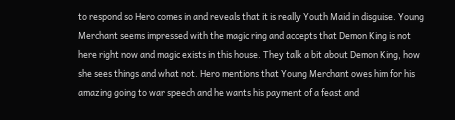to respond so Hero comes in and reveals that it is really Youth Maid in disguise. Young Merchant seems impressed with the magic ring and accepts that Demon King is not here right now and magic exists in this house. They talk a bit about Demon King, how she sees things and what not. Hero mentions that Young Merchant owes him for his amazing going to war speech and he wants his payment of a feast and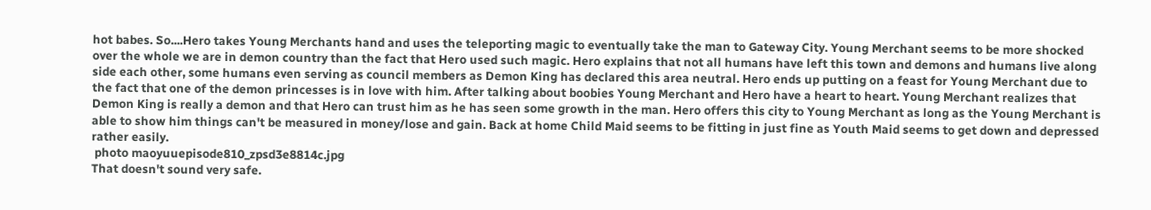hot babes. So....Hero takes Young Merchants hand and uses the teleporting magic to eventually take the man to Gateway City. Young Merchant seems to be more shocked over the whole we are in demon country than the fact that Hero used such magic. Hero explains that not all humans have left this town and demons and humans live along side each other, some humans even serving as council members as Demon King has declared this area neutral. Hero ends up putting on a feast for Young Merchant due to the fact that one of the demon princesses is in love with him. After talking about boobies Young Merchant and Hero have a heart to heart. Young Merchant realizes that Demon King is really a demon and that Hero can trust him as he has seen some growth in the man. Hero offers this city to Young Merchant as long as the Young Merchant is able to show him things can't be measured in money/lose and gain. Back at home Child Maid seems to be fitting in just fine as Youth Maid seems to get down and depressed rather easily.
 photo maoyuuepisode810_zpsd3e8814c.jpg
That doesn't sound very safe.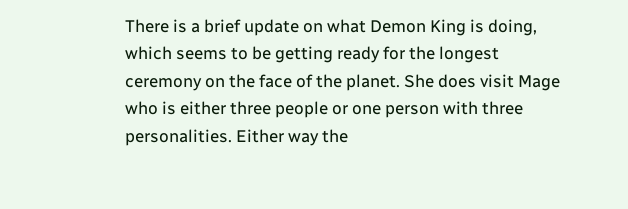There is a brief update on what Demon King is doing, which seems to be getting ready for the longest ceremony on the face of the planet. She does visit Mage who is either three people or one person with three personalities. Either way the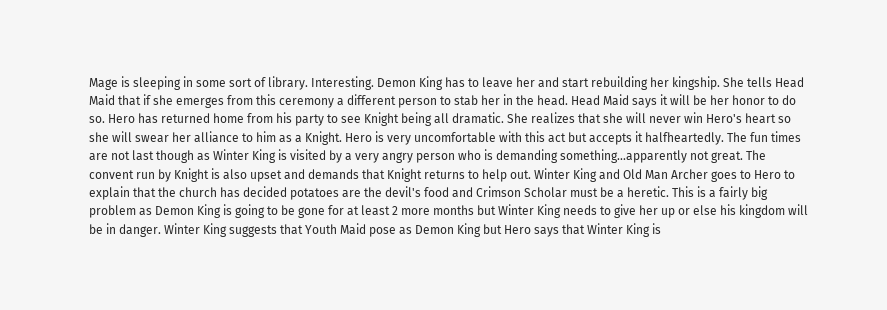Mage is sleeping in some sort of library. Interesting. Demon King has to leave her and start rebuilding her kingship. She tells Head Maid that if she emerges from this ceremony a different person to stab her in the head. Head Maid says it will be her honor to do so. Hero has returned home from his party to see Knight being all dramatic. She realizes that she will never win Hero's heart so she will swear her alliance to him as a Knight. Hero is very uncomfortable with this act but accepts it halfheartedly. The fun times are not last though as Winter King is visited by a very angry person who is demanding something...apparently not great. The convent run by Knight is also upset and demands that Knight returns to help out. Winter King and Old Man Archer goes to Hero to explain that the church has decided potatoes are the devil's food and Crimson Scholar must be a heretic. This is a fairly big problem as Demon King is going to be gone for at least 2 more months but Winter King needs to give her up or else his kingdom will be in danger. Winter King suggests that Youth Maid pose as Demon King but Hero says that Winter King is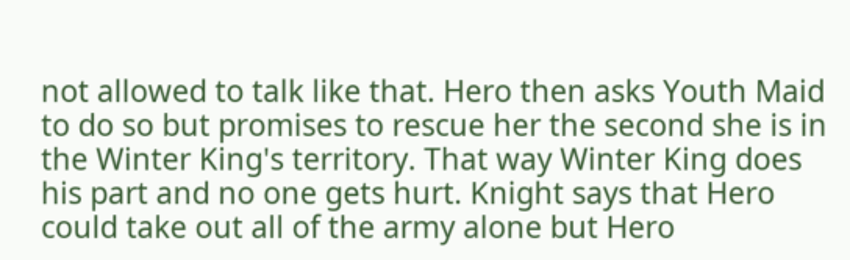not allowed to talk like that. Hero then asks Youth Maid to do so but promises to rescue her the second she is in the Winter King's territory. That way Winter King does his part and no one gets hurt. Knight says that Hero could take out all of the army alone but Hero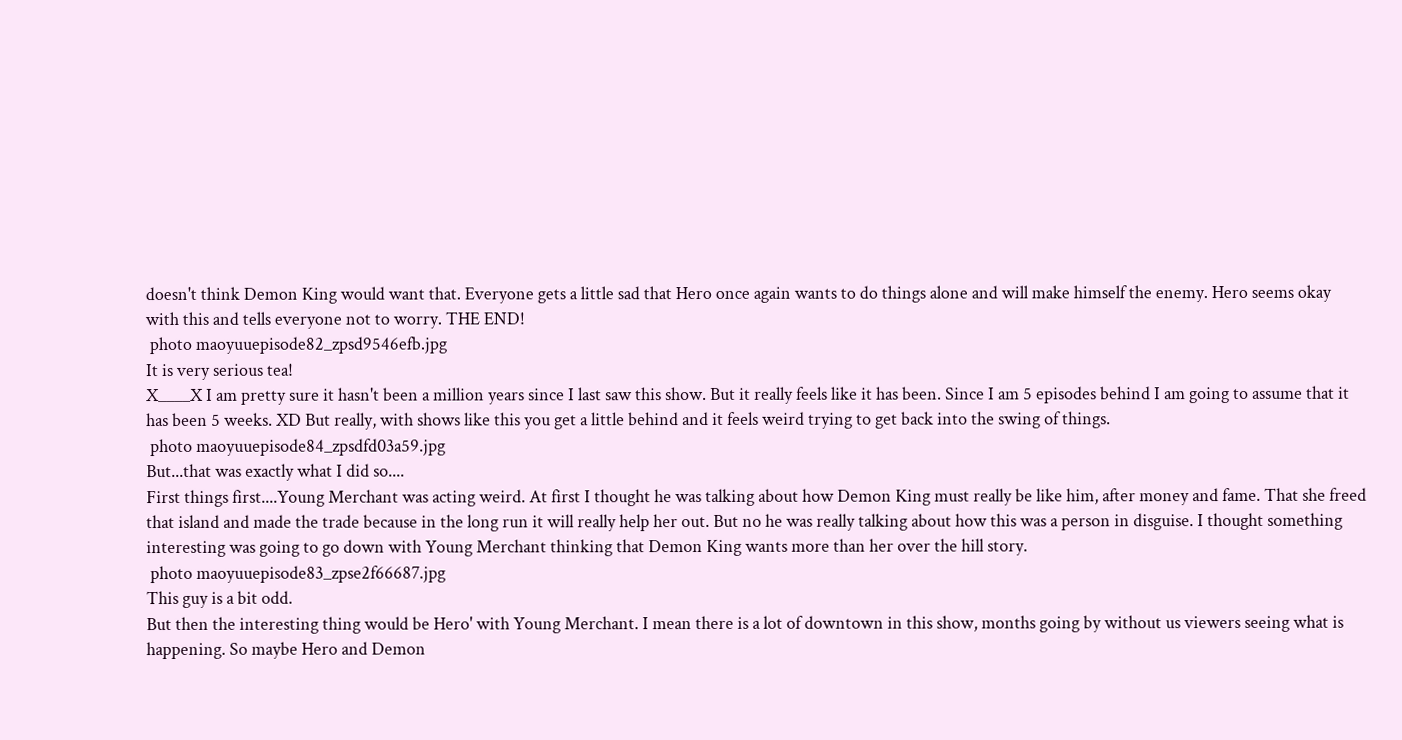doesn't think Demon King would want that. Everyone gets a little sad that Hero once again wants to do things alone and will make himself the enemy. Hero seems okay with this and tells everyone not to worry. THE END!
 photo maoyuuepisode82_zpsd9546efb.jpg
It is very serious tea!
X____X I am pretty sure it hasn't been a million years since I last saw this show. But it really feels like it has been. Since I am 5 episodes behind I am going to assume that it has been 5 weeks. XD But really, with shows like this you get a little behind and it feels weird trying to get back into the swing of things.
 photo maoyuuepisode84_zpsdfd03a59.jpg
But...that was exactly what I did so....
First things first....Young Merchant was acting weird. At first I thought he was talking about how Demon King must really be like him, after money and fame. That she freed that island and made the trade because in the long run it will really help her out. But no he was really talking about how this was a person in disguise. I thought something interesting was going to go down with Young Merchant thinking that Demon King wants more than her over the hill story.
 photo maoyuuepisode83_zpse2f66687.jpg
This guy is a bit odd.
But then the interesting thing would be Hero' with Young Merchant. I mean there is a lot of downtown in this show, months going by without us viewers seeing what is happening. So maybe Hero and Demon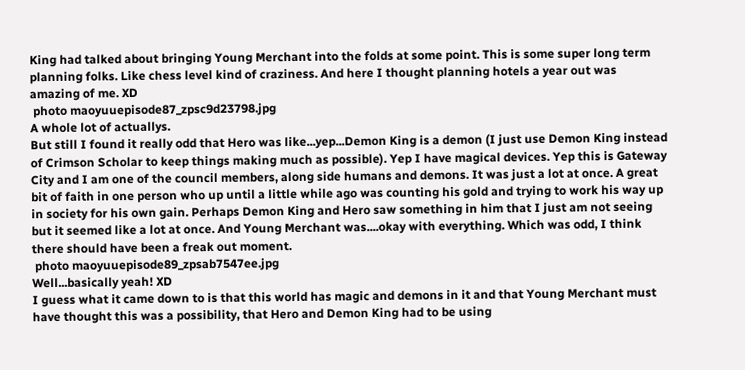King had talked about bringing Young Merchant into the folds at some point. This is some super long term planning folks. Like chess level kind of craziness. And here I thought planning hotels a year out was amazing of me. XD
 photo maoyuuepisode87_zpsc9d23798.jpg
A whole lot of actuallys.
But still I found it really odd that Hero was like...yep...Demon King is a demon (I just use Demon King instead of Crimson Scholar to keep things making much as possible). Yep I have magical devices. Yep this is Gateway City and I am one of the council members, along side humans and demons. It was just a lot at once. A great bit of faith in one person who up until a little while ago was counting his gold and trying to work his way up in society for his own gain. Perhaps Demon King and Hero saw something in him that I just am not seeing but it seemed like a lot at once. And Young Merchant was....okay with everything. Which was odd, I think there should have been a freak out moment.
 photo maoyuuepisode89_zpsab7547ee.jpg
Well...basically yeah! XD
I guess what it came down to is that this world has magic and demons in it and that Young Merchant must have thought this was a possibility, that Hero and Demon King had to be using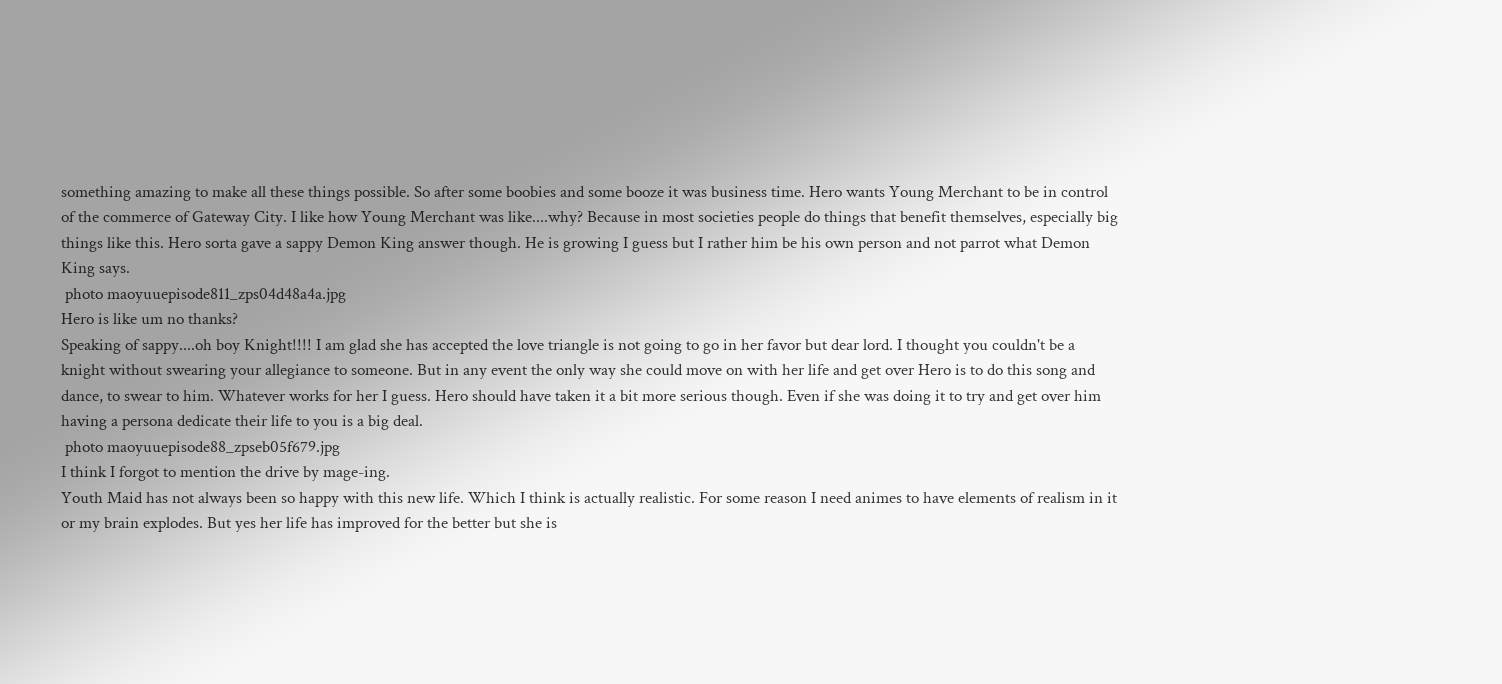something amazing to make all these things possible. So after some boobies and some booze it was business time. Hero wants Young Merchant to be in control of the commerce of Gateway City. I like how Young Merchant was like....why? Because in most societies people do things that benefit themselves, especially big things like this. Hero sorta gave a sappy Demon King answer though. He is growing I guess but I rather him be his own person and not parrot what Demon King says.
 photo maoyuuepisode811_zps04d48a4a.jpg
Hero is like um no thanks?
Speaking of sappy....oh boy Knight!!!! I am glad she has accepted the love triangle is not going to go in her favor but dear lord. I thought you couldn't be a knight without swearing your allegiance to someone. But in any event the only way she could move on with her life and get over Hero is to do this song and dance, to swear to him. Whatever works for her I guess. Hero should have taken it a bit more serious though. Even if she was doing it to try and get over him having a persona dedicate their life to you is a big deal.
 photo maoyuuepisode88_zpseb05f679.jpg
I think I forgot to mention the drive by mage-ing.
Youth Maid has not always been so happy with this new life. Which I think is actually realistic. For some reason I need animes to have elements of realism in it or my brain explodes. But yes her life has improved for the better but she is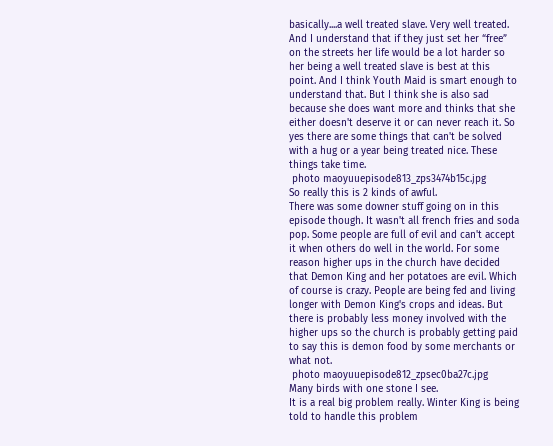basically....a well treated slave. Very well treated. And I understand that if they just set her “free” on the streets her life would be a lot harder so her being a well treated slave is best at this point. And I think Youth Maid is smart enough to understand that. But I think she is also sad because she does want more and thinks that she either doesn't deserve it or can never reach it. So yes there are some things that can't be solved with a hug or a year being treated nice. These things take time.
 photo maoyuuepisode813_zps3474b15c.jpg
So really this is 2 kinds of awful.
There was some downer stuff going on in this episode though. It wasn't all french fries and soda pop. Some people are full of evil and can't accept it when others do well in the world. For some reason higher ups in the church have decided that Demon King and her potatoes are evil. Which of course is crazy. People are being fed and living longer with Demon King's crops and ideas. But there is probably less money involved with the higher ups so the church is probably getting paid to say this is demon food by some merchants or what not.
 photo maoyuuepisode812_zpsec0ba27c.jpg
Many birds with one stone I see.
It is a real big problem really. Winter King is being told to handle this problem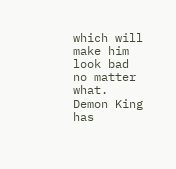which will make him look bad no matter what. Demon King has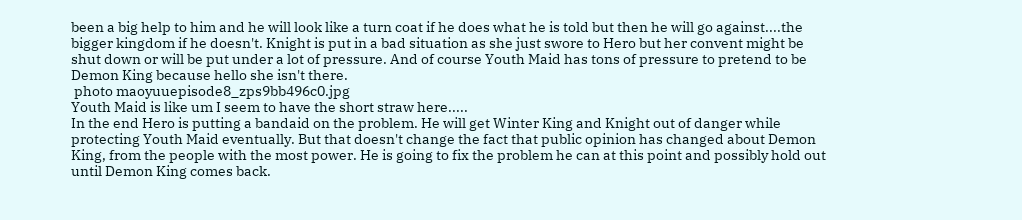been a big help to him and he will look like a turn coat if he does what he is told but then he will go against....the bigger kingdom if he doesn't. Knight is put in a bad situation as she just swore to Hero but her convent might be shut down or will be put under a lot of pressure. And of course Youth Maid has tons of pressure to pretend to be Demon King because hello she isn't there.
 photo maoyuuepisode8_zps9bb496c0.jpg
Youth Maid is like um I seem to have the short straw here.....
In the end Hero is putting a bandaid on the problem. He will get Winter King and Knight out of danger while protecting Youth Maid eventually. But that doesn't change the fact that public opinion has changed about Demon King, from the people with the most power. He is going to fix the problem he can at this point and possibly hold out until Demon King comes back.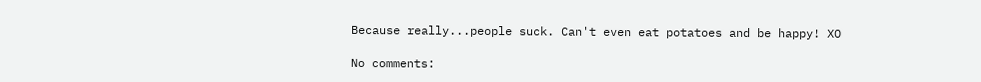Because really...people suck. Can't even eat potatoes and be happy! XO

No comments: